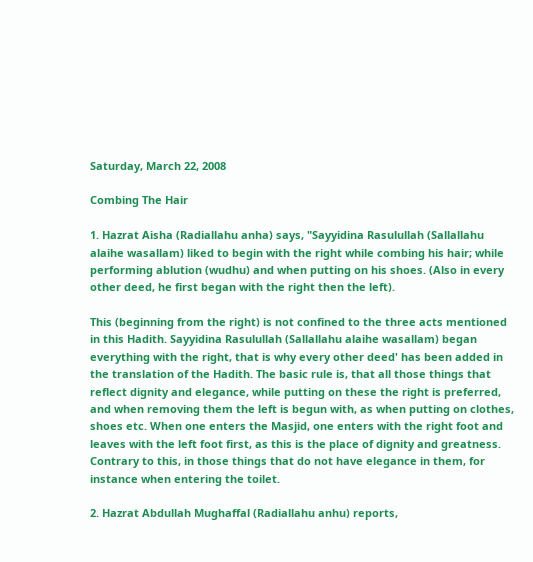Saturday, March 22, 2008

Combing The Hair

1. Hazrat Aisha (Radiallahu anha) says, "Sayyidina Rasulullah (Sallallahu alaihe wasallam) liked to begin with the right while combing his hair; while performing ablution (wudhu) and when putting on his shoes. (Also in every other deed, he first began with the right then the left).

This (beginning from the right) is not confined to the three acts mentioned in this Hadith. Sayyidina Rasulullah (Sallallahu alaihe wasallam) began everything with the right, that is why every other deed' has been added in the translation of the Hadith. The basic rule is, that all those things that reflect dignity and elegance, while putting on these the right is preferred, and when removing them the left is begun with, as when putting on clothes, shoes etc. When one enters the Masjid, one enters with the right foot and leaves with the left foot first, as this is the place of dignity and greatness. Contrary to this, in those things that do not have elegance in them, for instance when entering the toilet.

2. Hazrat Abdullah Mughaffal (Radiallahu anhu) reports,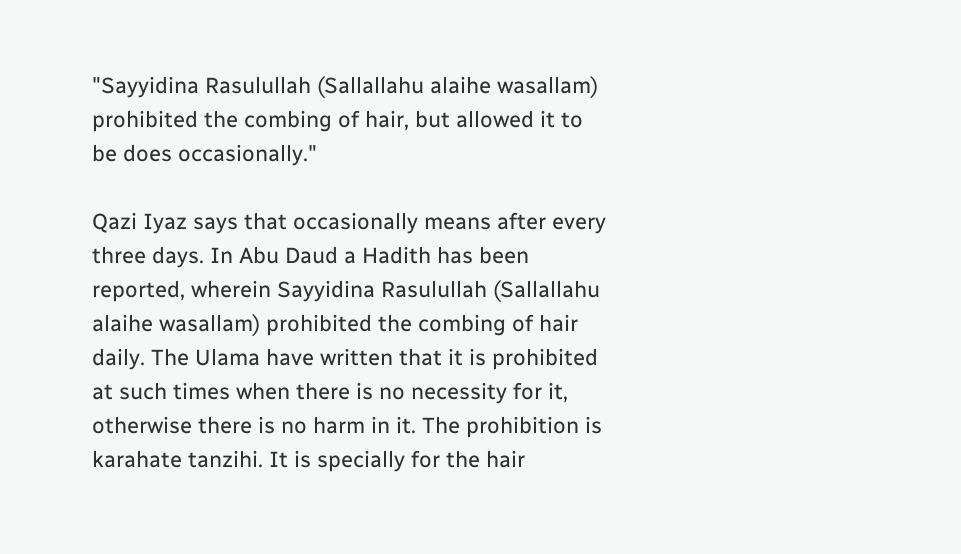"Sayyidina Rasulullah (Sallallahu alaihe wasallam) prohibited the combing of hair, but allowed it to be does occasionally."

Qazi Iyaz says that occasionally means after every three days. In Abu Daud a Hadith has been reported, wherein Sayyidina Rasulullah (Sallallahu alaihe wasallam) prohibited the combing of hair daily. The Ulama have written that it is prohibited at such times when there is no necessity for it, otherwise there is no harm in it. The prohibition is karahate tanzihi. It is specially for the hair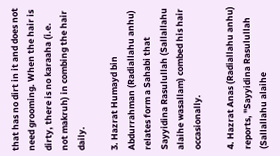that has no dirt in it and does not need grooming. When the hair is dirty, there is no karaaha (i.e. not makruh) in combing the hair daily.

3. Hazrat Humayd bin Abdurrahman (Radiallahu anhu) relates form a Sahabi that Sayyidina Rasulullah (Sallallahu alaihe wasallam) combed his hair occasionally.

4. Hazrat Anas (Radiallahu anhu) reports, "Sayyidina Rasulullah (Sallallahu alaihe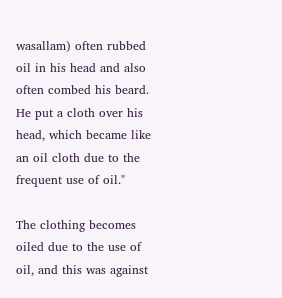wasallam) often rubbed oil in his head and also often combed his beard. He put a cloth over his head, which became like an oil cloth due to the frequent use of oil."

The clothing becomes oiled due to the use of oil, and this was against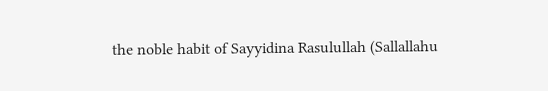the noble habit of Sayyidina Rasulullah (Sallallahu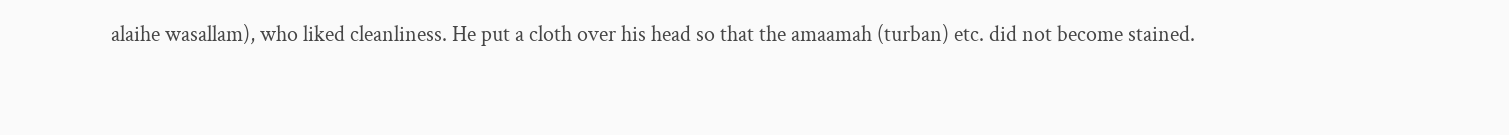alaihe wasallam), who liked cleanliness. He put a cloth over his head so that the amaamah (turban) etc. did not become stained.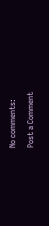No comments:

Post a Comment